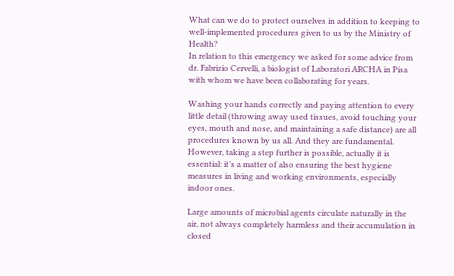What can we do to protect ourselves in addition to keeping to well-implemented procedures given to us by the Ministry of Health?
In relation to this emergency we asked for some advice from dr. Fabrizio Cervelli, a biologist of Laboratori ARCHA in Pisa with whom we have been collaborating for years.

Washing your hands correctly and paying attention to every little detail (throwing away used tissues, avoid touching your eyes, mouth and nose, and maintaining a safe distance) are all procedures known by us all. And they are fundamental. However, taking a step further is possible, actually it is essential: it’s a matter of also ensuring the best hygiene measures in living and working environments, especially indoor ones.

Large amounts of microbial agents circulate naturally in the air, not always completely harmless and their accumulation in closed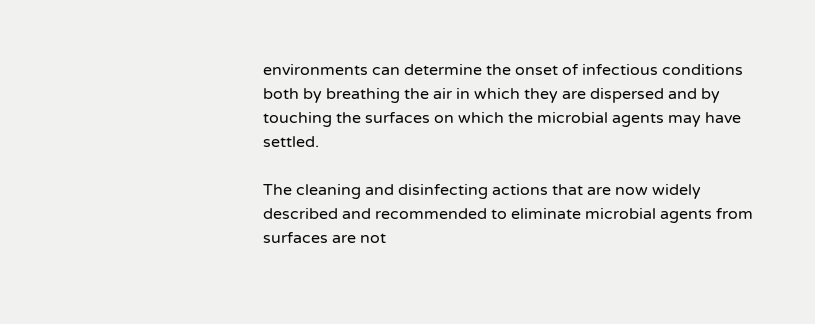environments can determine the onset of infectious conditions both by breathing the air in which they are dispersed and by touching the surfaces on which the microbial agents may have settled.

The cleaning and disinfecting actions that are now widely described and recommended to eliminate microbial agents from surfaces are not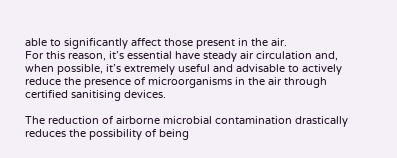able to significantly affect those present in the air.
For this reason, it’s essential have steady air circulation and, when possible, it’s extremely useful and advisable to actively reduce the presence of microorganisms in the air through certified sanitising devices.

The reduction of airborne microbial contamination drastically reduces the possibility of being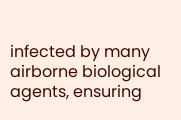infected by many airborne biological agents, ensuring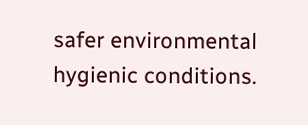safer environmental hygienic conditions.